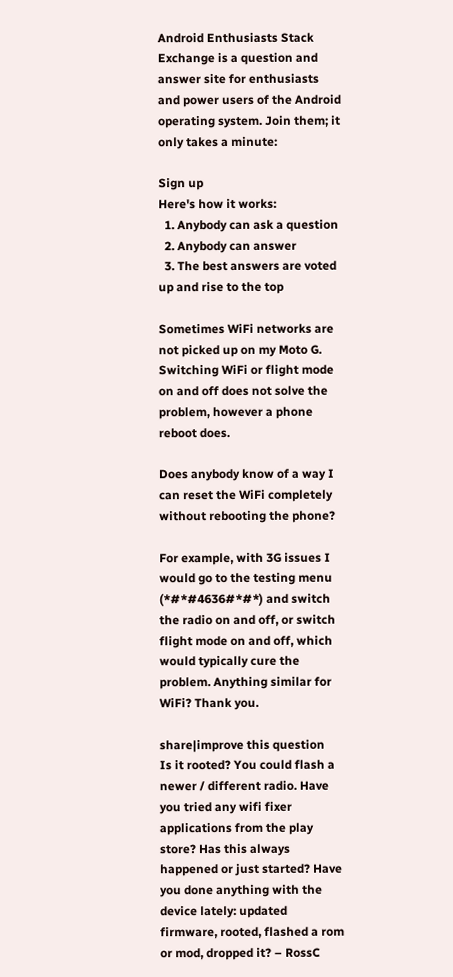Android Enthusiasts Stack Exchange is a question and answer site for enthusiasts and power users of the Android operating system. Join them; it only takes a minute:

Sign up
Here's how it works:
  1. Anybody can ask a question
  2. Anybody can answer
  3. The best answers are voted up and rise to the top

Sometimes WiFi networks are not picked up on my Moto G. Switching WiFi or flight mode on and off does not solve the problem, however a phone reboot does.

Does anybody know of a way I can reset the WiFi completely without rebooting the phone?

For example, with 3G issues I would go to the testing menu (*#*#4636#*#*) and switch the radio on and off, or switch flight mode on and off, which would typically cure the problem. Anything similar for WiFi? Thank you.

share|improve this question
Is it rooted? You could flash a newer / different radio. Have you tried any wifi fixer applications from the play store? Has this always happened or just started? Have you done anything with the device lately: updated firmware, rooted, flashed a rom or mod, dropped it? – RossC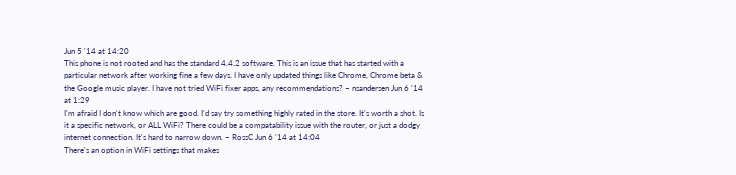Jun 5 '14 at 14:20
This phone is not rooted and has the standard 4.4.2 software. This is an issue that has started with a particular network after working fine a few days. I have only updated things like Chrome, Chrome beta & the Google music player. I have not tried WiFi fixer apps, any recommendations? – nsandersen Jun 6 '14 at 1:29
I'm afraid I don't know which are good. I'd say try something highly rated in the store. It's worth a shot. Is it a specific network, or ALL WiFi? There could be a compatability issue with the router, or just a dodgy internet connection. It's hard to narrow down. – RossC Jun 6 '14 at 14:04
There's an option in WiFi settings that makes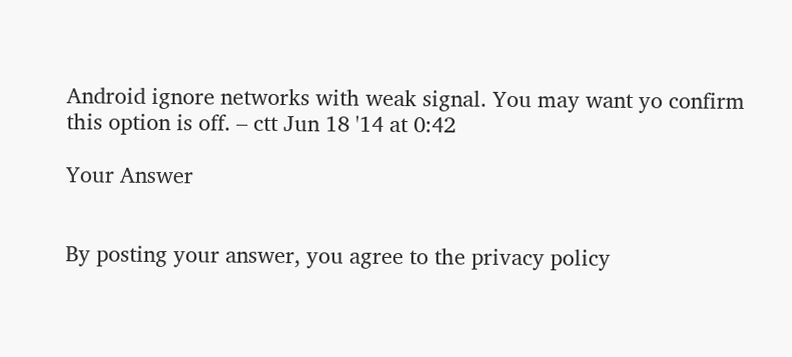Android ignore networks with weak signal. You may want yo confirm this option is off. – ctt Jun 18 '14 at 0:42

Your Answer


By posting your answer, you agree to the privacy policy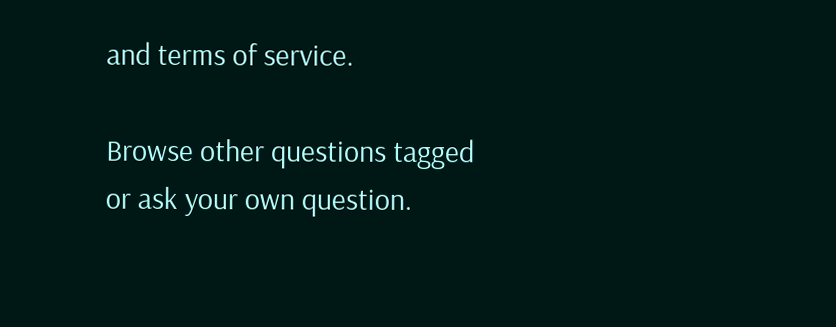and terms of service.

Browse other questions tagged or ask your own question.